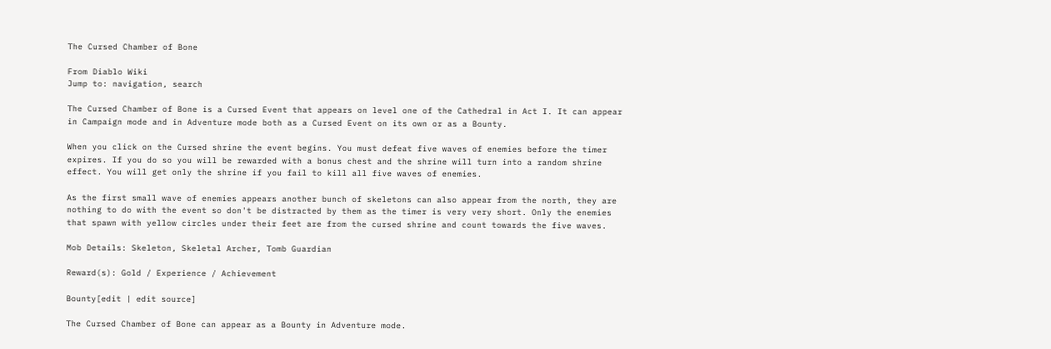The Cursed Chamber of Bone

From Diablo Wiki
Jump to: navigation, search

The Cursed Chamber of Bone is a Cursed Event that appears on level one of the Cathedral in Act I. It can appear in Campaign mode and in Adventure mode both as a Cursed Event on its own or as a Bounty.

When you click on the Cursed shrine the event begins. You must defeat five waves of enemies before the timer expires. If you do so you will be rewarded with a bonus chest and the shrine will turn into a random shrine effect. You will get only the shrine if you fail to kill all five waves of enemies.

As the first small wave of enemies appears another bunch of skeletons can also appear from the north, they are nothing to do with the event so don't be distracted by them as the timer is very very short. Only the enemies that spawn with yellow circles under their feet are from the cursed shrine and count towards the five waves.

Mob Details: Skeleton, Skeletal Archer, Tomb Guardian

Reward(s): Gold / Experience / Achievement

Bounty[edit | edit source]

The Cursed Chamber of Bone can appear as a Bounty in Adventure mode.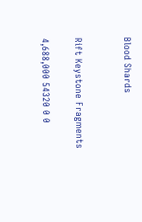Blood Shards


Rift Keystone Fragments

4,688,000 54320 0 0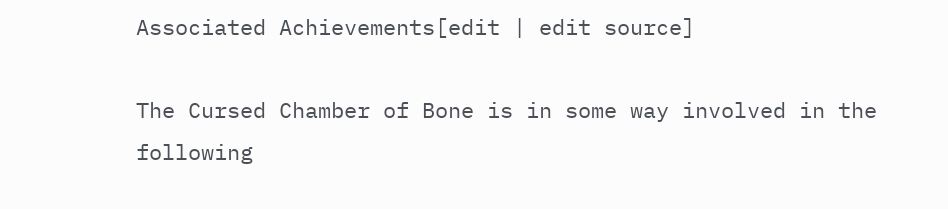Associated Achievements[edit | edit source]

The Cursed Chamber of Bone is in some way involved in the following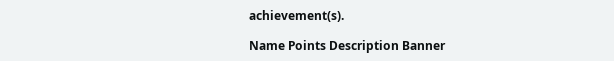achievement(s).

Name Points Description Banner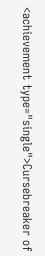<achievement type="single">Cursebreaker of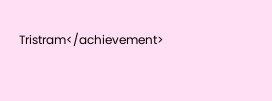Tristram</achievement>